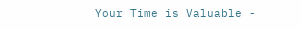Your Time is Valuable -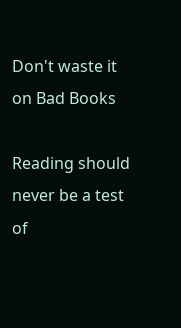Don't waste it on Bad Books

Reading should never be a test of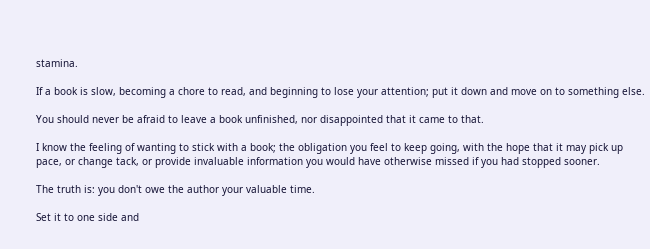stamina.

If a book is slow, becoming a chore to read, and beginning to lose your attention; put it down and move on to something else.

You should never be afraid to leave a book unfinished, nor disappointed that it came to that.

I know the feeling of wanting to stick with a book; the obligation you feel to keep going, with the hope that it may pick up pace, or change tack, or provide invaluable information you would have otherwise missed if you had stopped sooner.

The truth is: you don't owe the author your valuable time.

Set it to one side and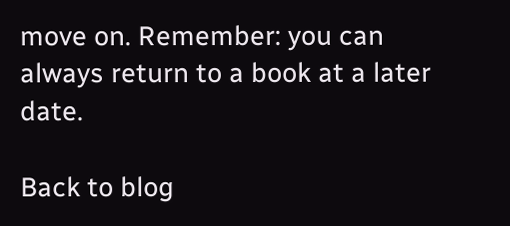move on. Remember: you can always return to a book at a later date.

Back to blog